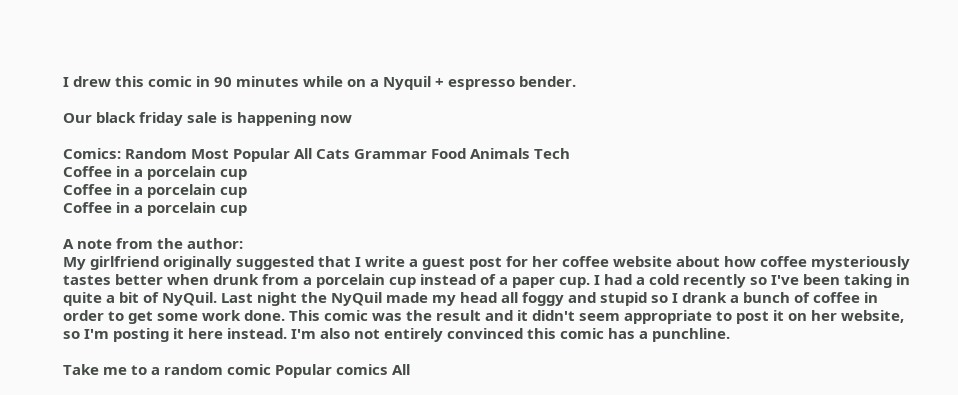I drew this comic in 90 minutes while on a Nyquil + espresso bender.

Our black friday sale is happening now

Comics: Random Most Popular All Cats Grammar Food Animals Tech
Coffee in a porcelain cup
Coffee in a porcelain cup
Coffee in a porcelain cup

A note from the author:
My girlfriend originally suggested that I write a guest post for her coffee website about how coffee mysteriously tastes better when drunk from a porcelain cup instead of a paper cup. I had a cold recently so I've been taking in quite a bit of NyQuil. Last night the NyQuil made my head all foggy and stupid so I drank a bunch of coffee in order to get some work done. This comic was the result and it didn't seem appropriate to post it on her website, so I'm posting it here instead. I'm also not entirely convinced this comic has a punchline.

Take me to a random comic Popular comics All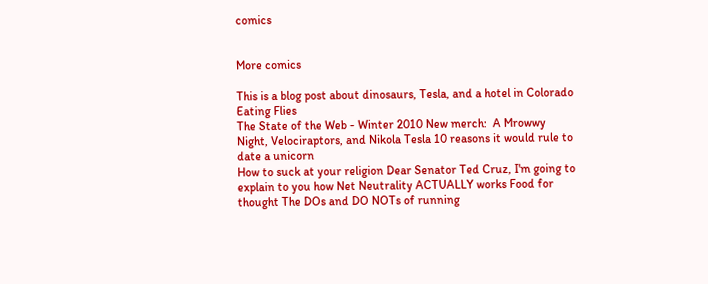comics


More comics

This is a blog post about dinosaurs, Tesla, and a hotel in Colorado Eating Flies
The State of the Web - Winter 2010 New merch:  A Mrowwy Night, Velociraptors, and Nikola Tesla 10 reasons it would rule to date a unicorn
How to suck at your religion Dear Senator Ted Cruz, I'm going to explain to you how Net Neutrality ACTUALLY works Food for thought The DOs and DO NOTs of running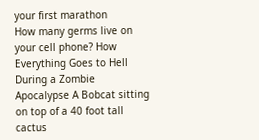your first marathon
How many germs live on your cell phone? How Everything Goes to Hell During a Zombie Apocalypse A Bobcat sitting on top of a 40 foot tall cactus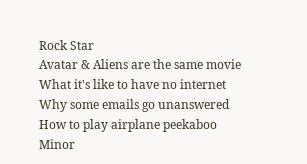Rock Star
Avatar & Aliens are the same movie What it's like to have no internet Why some emails go unanswered How to play airplane peekaboo
Minor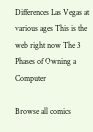Differences Las Vegas at various ages This is the web right now The 3 Phases of Owning a Computer

Browse all comics